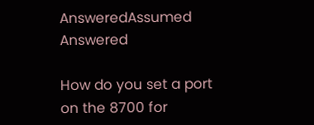AnsweredAssumed Answered

How do you set a port on the 8700 for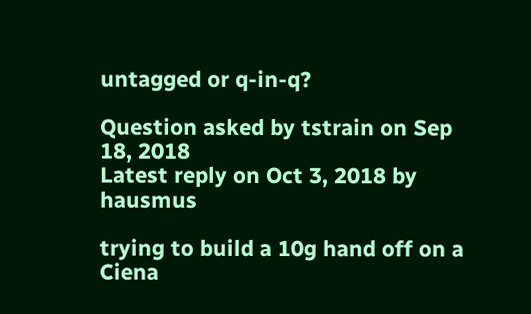untagged or q-in-q?

Question asked by tstrain on Sep 18, 2018
Latest reply on Oct 3, 2018 by hausmus

trying to build a 10g hand off on a Ciena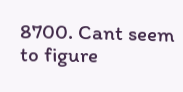8700. Cant seem to figure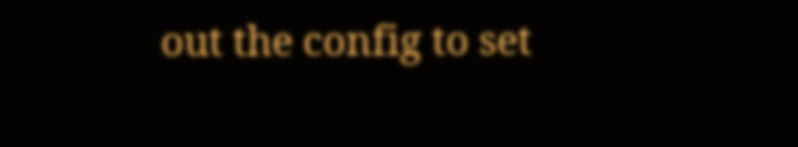out the config to set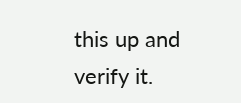this up and verify it.